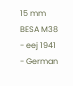15 mm BESA M38 - eej 1941 - German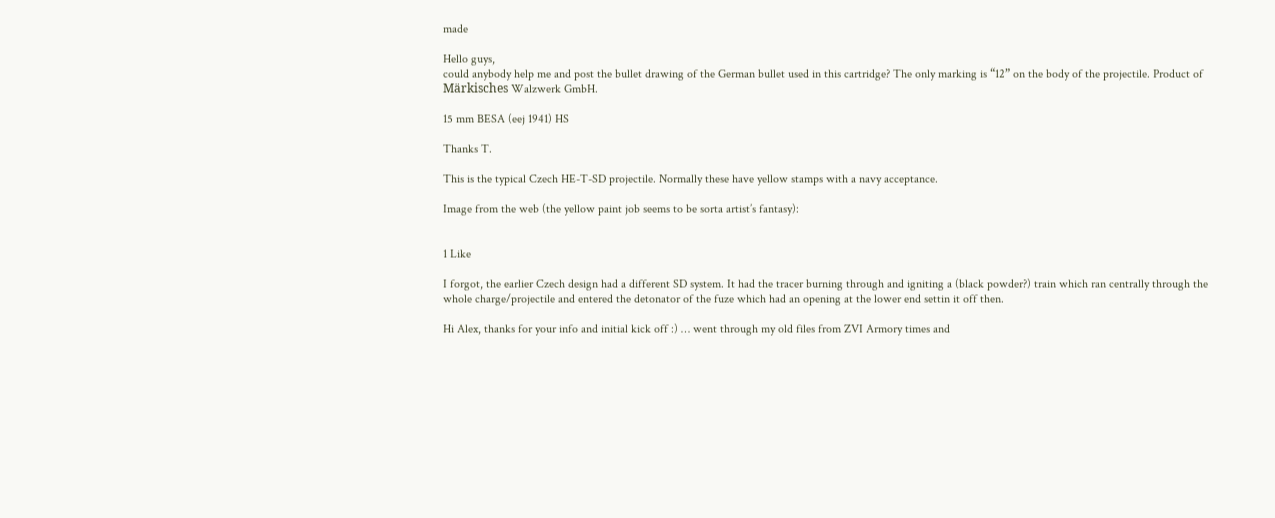made

Hello guys,
could anybody help me and post the bullet drawing of the German bullet used in this cartridge? The only marking is “12” on the body of the projectile. Product of Märkisches Walzwerk GmbH.

15 mm BESA (eej 1941) HS

Thanks T.

This is the typical Czech HE-T-SD projectile. Normally these have yellow stamps with a navy acceptance.

Image from the web (the yellow paint job seems to be sorta artist’s fantasy):


1 Like

I forgot, the earlier Czech design had a different SD system. It had the tracer burning through and igniting a (black powder?) train which ran centrally through the whole charge/projectile and entered the detonator of the fuze which had an opening at the lower end settin it off then.

Hi Alex, thanks for your info and initial kick off :) … went through my old files from ZVI Armory times and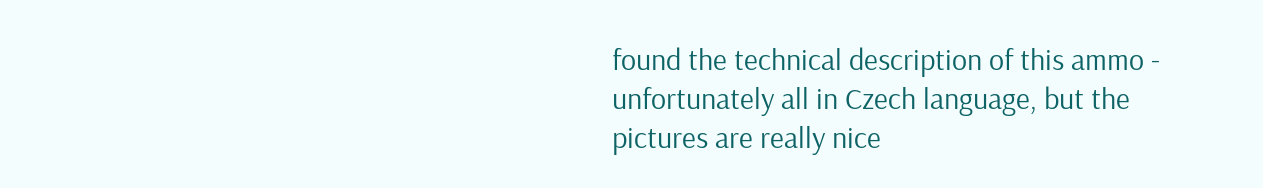found the technical description of this ammo - unfortunately all in Czech language, but the pictures are really nice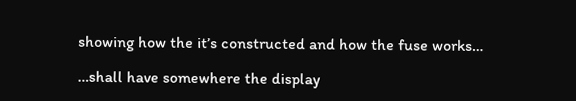showing how the it’s constructed and how the fuse works…

…shall have somewhere the display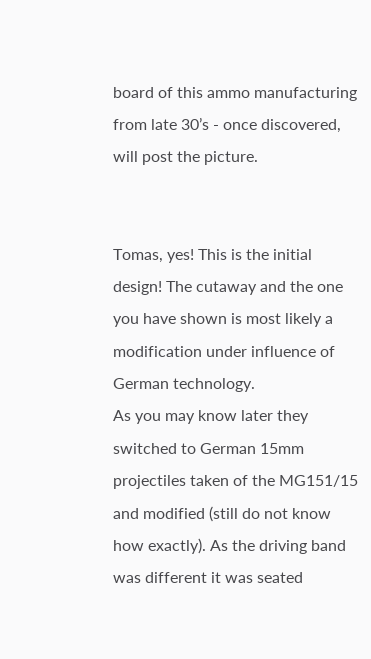board of this ammo manufacturing from late 30’s - once discovered, will post the picture.


Tomas, yes! This is the initial design! The cutaway and the one you have shown is most likely a modification under influence of German technology.
As you may know later they switched to German 15mm projectiles taken of the MG151/15 and modified (still do not know how exactly). As the driving band was different it was seated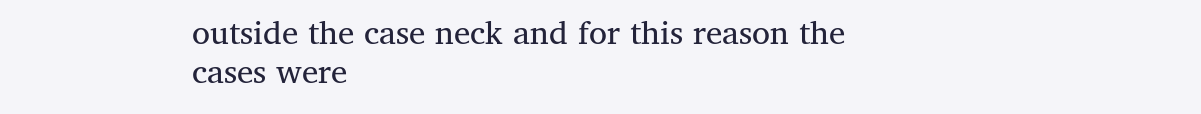outside the case neck and for this reason the cases were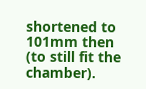shortened to 101mm then (to still fit the chamber).